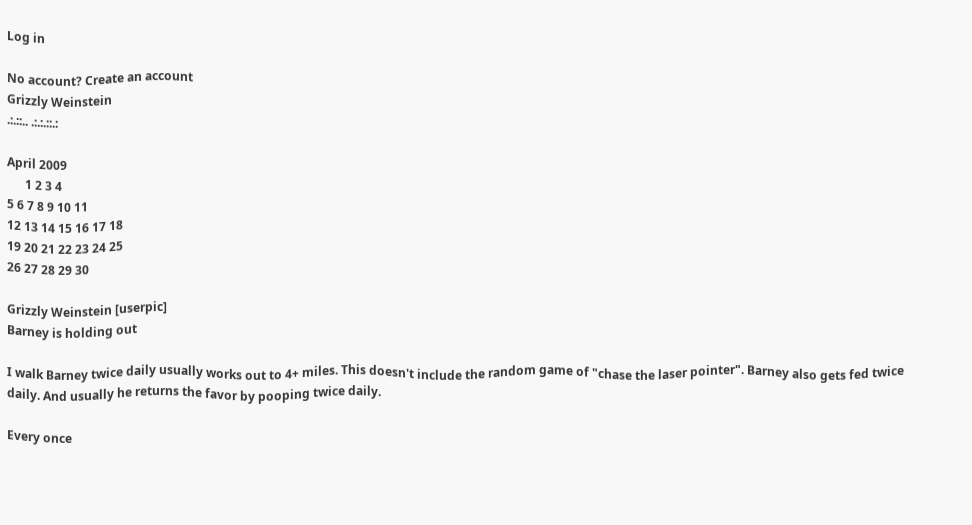Log in

No account? Create an account
Grizzly Weinstein
.:.::.. .:.:.::.:

April 2009
      1 2 3 4
5 6 7 8 9 10 11
12 13 14 15 16 17 18
19 20 21 22 23 24 25
26 27 28 29 30

Grizzly Weinstein [userpic]
Barney is holding out

I walk Barney twice daily usually works out to 4+ miles. This doesn't include the random game of "chase the laser pointer". Barney also gets fed twice daily. And usually he returns the favor by pooping twice daily.

Every once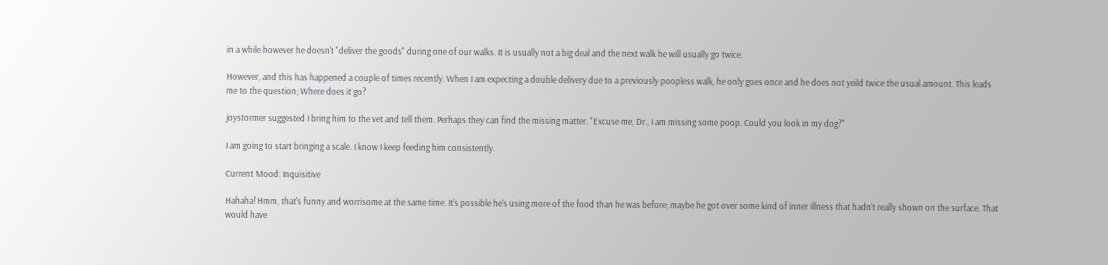in a while however he doesn't "deliver the goods" during one of our walks. It is usually not a big deal and the next walk he will usually go twice.

However, and this has happened a couple of times recently. When I am expecting a double delivery due to a previously poopless walk, he only goes once and he does not yeild twice the usual amount. This leads me to the question; Where does it go?

joystormer suggested I bring him to the vet and tell them. Perhaps they can find the missing matter. "Excuse me, Dr., I am missing some poop. Could you look in my dog?"

I am going to start bringing a scale. I know I keep feeding him consistently.

Current Mood: Inquisitive

Hahaha! Hmm, that's funny and worrisome at the same time. It's possible he's using more of the food than he was before; maybe he got over some kind of inner illness that hadn't really shown on the surface. That would have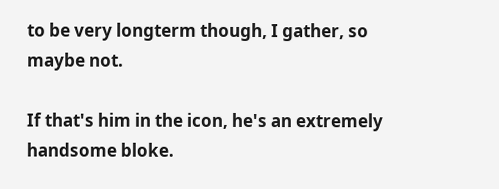to be very longterm though, I gather, so maybe not.

If that's him in the icon, he's an extremely handsome bloke.